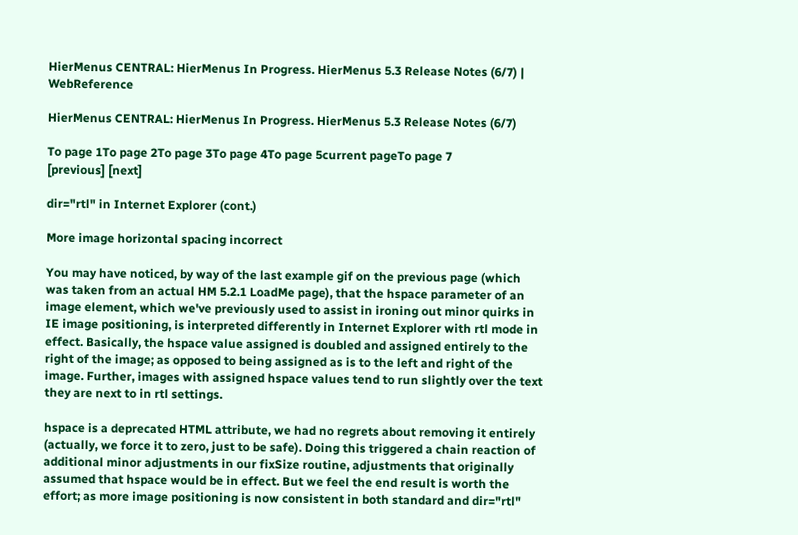HierMenus CENTRAL: HierMenus In Progress. HierMenus 5.3 Release Notes (6/7) | WebReference

HierMenus CENTRAL: HierMenus In Progress. HierMenus 5.3 Release Notes (6/7)

To page 1To page 2To page 3To page 4To page 5current pageTo page 7
[previous] [next]

dir="rtl" in Internet Explorer (cont.)

More image horizontal spacing incorrect

You may have noticed, by way of the last example gif on the previous page (which was taken from an actual HM 5.2.1 LoadMe page), that the hspace parameter of an image element, which we've previously used to assist in ironing out minor quirks in IE image positioning, is interpreted differently in Internet Explorer with rtl mode in effect. Basically, the hspace value assigned is doubled and assigned entirely to the right of the image; as opposed to being assigned as is to the left and right of the image. Further, images with assigned hspace values tend to run slightly over the text they are next to in rtl settings.

hspace is a deprecated HTML attribute, we had no regrets about removing it entirely (actually, we force it to zero, just to be safe). Doing this triggered a chain reaction of additional minor adjustments in our fixSize routine, adjustments that originally assumed that hspace would be in effect. But we feel the end result is worth the effort; as more image positioning is now consistent in both standard and dir="rtl"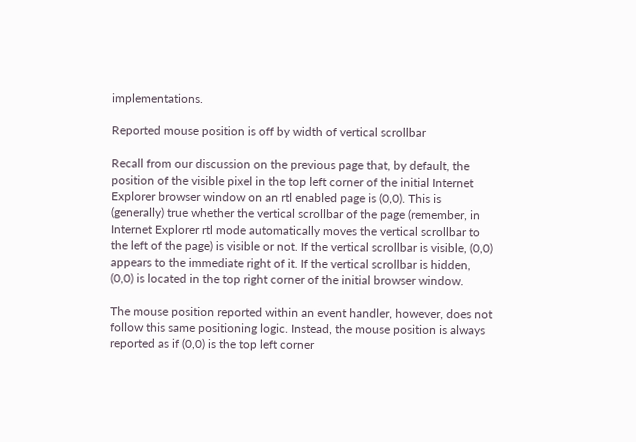implementations.

Reported mouse position is off by width of vertical scrollbar

Recall from our discussion on the previous page that, by default, the position of the visible pixel in the top left corner of the initial Internet Explorer browser window on an rtl enabled page is (0,0). This is (generally) true whether the vertical scrollbar of the page (remember, in Internet Explorer rtl mode automatically moves the vertical scrollbar to the left of the page) is visible or not. If the vertical scrollbar is visible, (0,0) appears to the immediate right of it. If the vertical scrollbar is hidden, (0,0) is located in the top right corner of the initial browser window.

The mouse position reported within an event handler, however, does not follow this same positioning logic. Instead, the mouse position is always reported as if (0,0) is the top left corner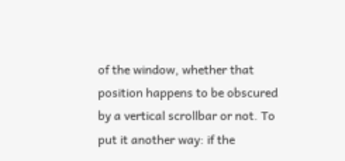of the window, whether that position happens to be obscured by a vertical scrollbar or not. To put it another way: if the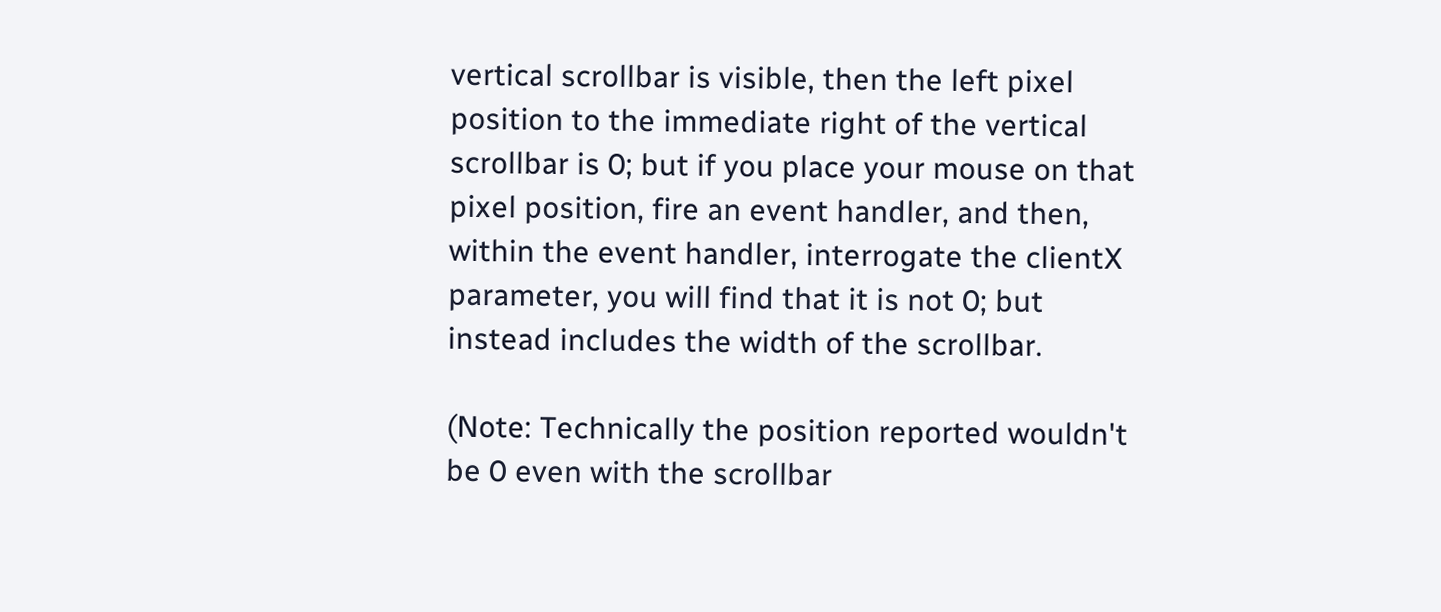vertical scrollbar is visible, then the left pixel position to the immediate right of the vertical scrollbar is 0; but if you place your mouse on that pixel position, fire an event handler, and then, within the event handler, interrogate the clientX parameter, you will find that it is not 0; but instead includes the width of the scrollbar.

(Note: Technically the position reported wouldn't be 0 even with the scrollbar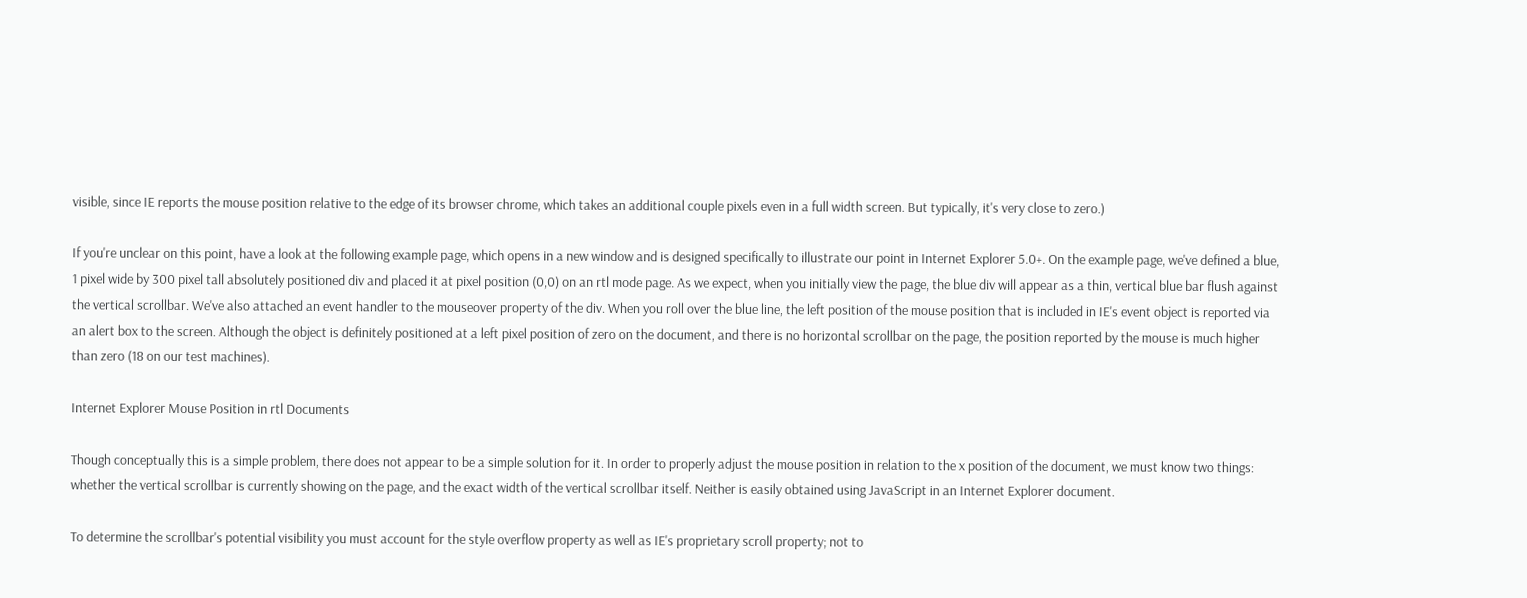visible, since IE reports the mouse position relative to the edge of its browser chrome, which takes an additional couple pixels even in a full width screen. But typically, it's very close to zero.)

If you're unclear on this point, have a look at the following example page, which opens in a new window and is designed specifically to illustrate our point in Internet Explorer 5.0+. On the example page, we've defined a blue, 1 pixel wide by 300 pixel tall absolutely positioned div and placed it at pixel position (0,0) on an rtl mode page. As we expect, when you initially view the page, the blue div will appear as a thin, vertical blue bar flush against the vertical scrollbar. We've also attached an event handler to the mouseover property of the div. When you roll over the blue line, the left position of the mouse position that is included in IE's event object is reported via an alert box to the screen. Although the object is definitely positioned at a left pixel position of zero on the document, and there is no horizontal scrollbar on the page, the position reported by the mouse is much higher than zero (18 on our test machines).

Internet Explorer Mouse Position in rtl Documents

Though conceptually this is a simple problem, there does not appear to be a simple solution for it. In order to properly adjust the mouse position in relation to the x position of the document, we must know two things: whether the vertical scrollbar is currently showing on the page, and the exact width of the vertical scrollbar itself. Neither is easily obtained using JavaScript in an Internet Explorer document.

To determine the scrollbar's potential visibility you must account for the style overflow property as well as IE's proprietary scroll property; not to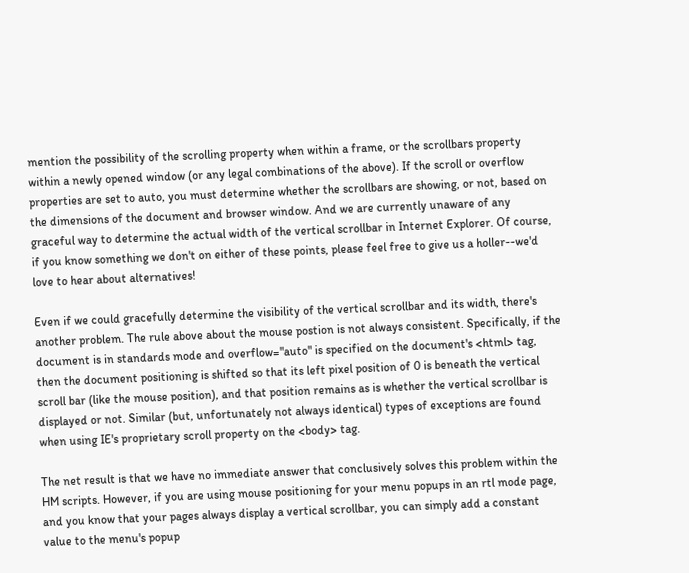mention the possibility of the scrolling property when within a frame, or the scrollbars property within a newly opened window (or any legal combinations of the above). If the scroll or overflow properties are set to auto, you must determine whether the scrollbars are showing, or not, based on the dimensions of the document and browser window. And we are currently unaware of any graceful way to determine the actual width of the vertical scrollbar in Internet Explorer. Of course, if you know something we don't on either of these points, please feel free to give us a holler--we'd love to hear about alternatives!

Even if we could gracefully determine the visibility of the vertical scrollbar and its width, there's another problem. The rule above about the mouse postion is not always consistent. Specifically, if the document is in standards mode and overflow="auto" is specified on the document's <html> tag, then the document positioning is shifted so that its left pixel position of 0 is beneath the vertical scroll bar (like the mouse position), and that position remains as is whether the vertical scrollbar is displayed or not. Similar (but, unfortunately not always identical) types of exceptions are found when using IE's proprietary scroll property on the <body> tag.

The net result is that we have no immediate answer that conclusively solves this problem within the HM scripts. However, if you are using mouse positioning for your menu popups in an rtl mode page, and you know that your pages always display a vertical scrollbar, you can simply add a constant value to the menu's popup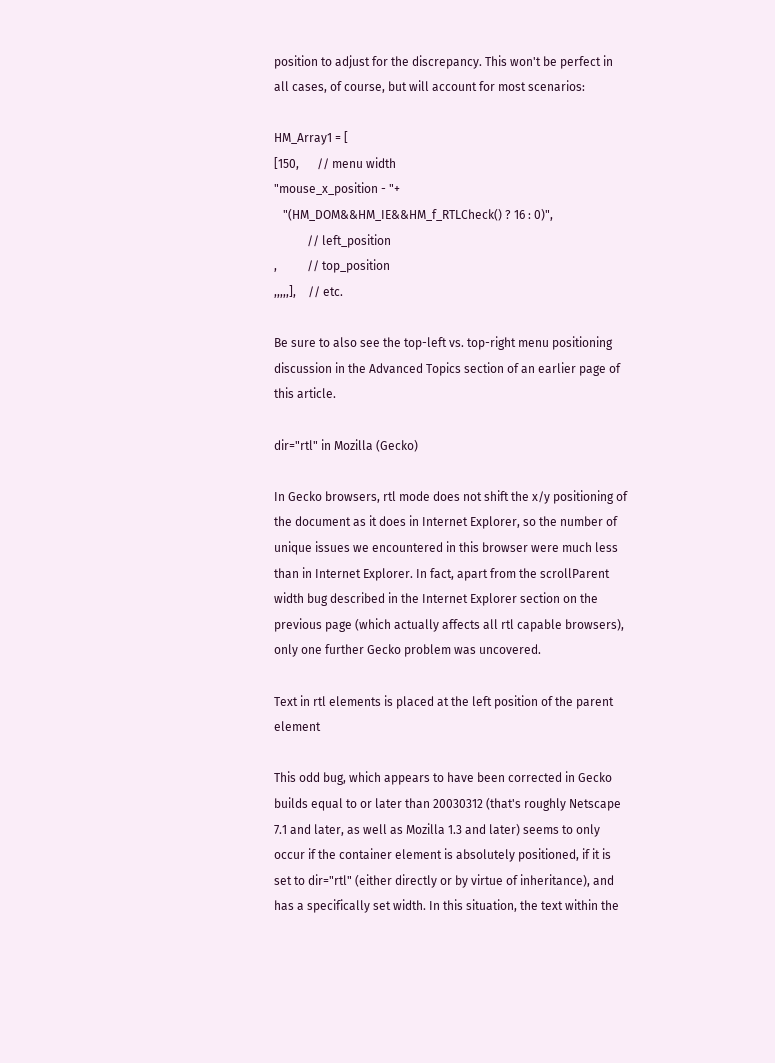position to adjust for the discrepancy. This won't be perfect in all cases, of course, but will account for most scenarios:

HM_Array1 = [
[150,      // menu width
"mouse_x_position - "+
   "(HM_DOM&&HM_IE&&HM_f_RTLCheck() ? 16 : 0)",
           // left_position
,          // top_position
,,,,,],    // etc.

Be sure to also see the top-left vs. top-right menu positioning discussion in the Advanced Topics section of an earlier page of this article.

dir="rtl" in Mozilla (Gecko)

In Gecko browsers, rtl mode does not shift the x/y positioning of the document as it does in Internet Explorer, so the number of unique issues we encountered in this browser were much less than in Internet Explorer. In fact, apart from the scrollParent width bug described in the Internet Explorer section on the previous page (which actually affects all rtl capable browsers), only one further Gecko problem was uncovered.

Text in rtl elements is placed at the left position of the parent element

This odd bug, which appears to have been corrected in Gecko builds equal to or later than 20030312 (that's roughly Netscape 7.1 and later, as well as Mozilla 1.3 and later) seems to only occur if the container element is absolutely positioned, if it is set to dir="rtl" (either directly or by virtue of inheritance), and has a specifically set width. In this situation, the text within the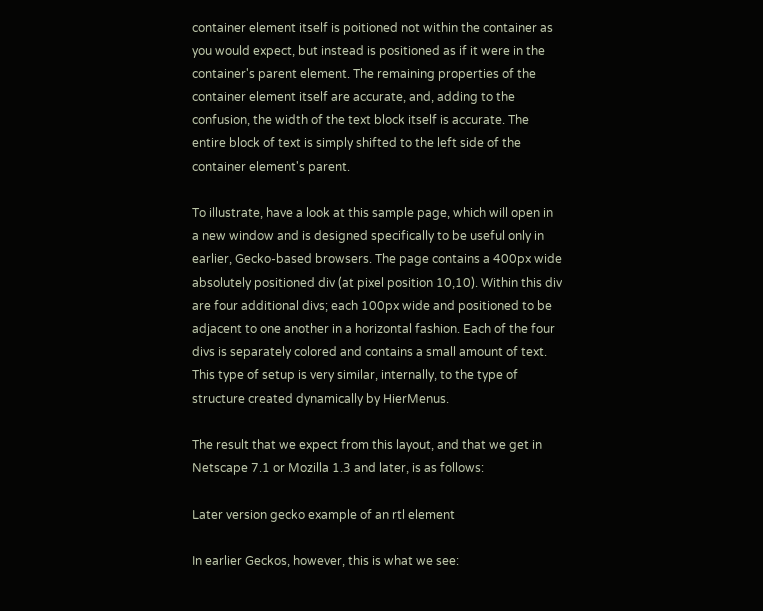container element itself is poitioned not within the container as you would expect, but instead is positioned as if it were in the container's parent element. The remaining properties of the container element itself are accurate, and, adding to the confusion, the width of the text block itself is accurate. The entire block of text is simply shifted to the left side of the container element's parent.

To illustrate, have a look at this sample page, which will open in a new window and is designed specifically to be useful only in earlier, Gecko-based browsers. The page contains a 400px wide absolutely positioned div (at pixel position 10,10). Within this div are four additional divs; each 100px wide and positioned to be adjacent to one another in a horizontal fashion. Each of the four divs is separately colored and contains a small amount of text. This type of setup is very similar, internally, to the type of structure created dynamically by HierMenus.

The result that we expect from this layout, and that we get in Netscape 7.1 or Mozilla 1.3 and later, is as follows:

Later version gecko example of an rtl element

In earlier Geckos, however, this is what we see: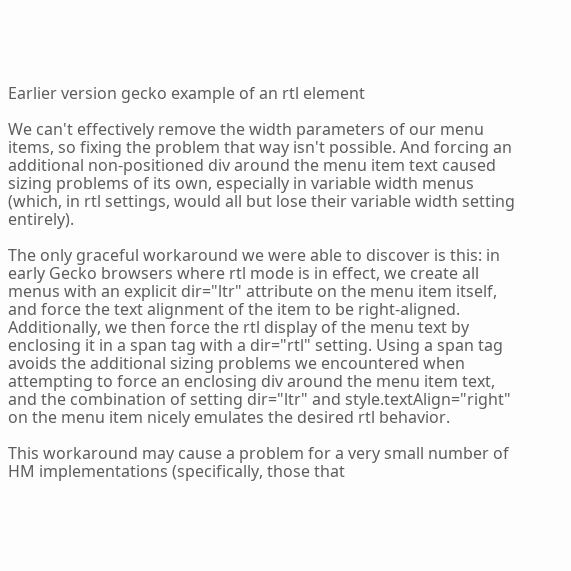Earlier version gecko example of an rtl element

We can't effectively remove the width parameters of our menu items, so fixing the problem that way isn't possible. And forcing an additional non-positioned div around the menu item text caused sizing problems of its own, especially in variable width menus (which, in rtl settings, would all but lose their variable width setting entirely).

The only graceful workaround we were able to discover is this: in early Gecko browsers where rtl mode is in effect, we create all menus with an explicit dir="ltr" attribute on the menu item itself, and force the text alignment of the item to be right-aligned. Additionally, we then force the rtl display of the menu text by enclosing it in a span tag with a dir="rtl" setting. Using a span tag avoids the additional sizing problems we encountered when attempting to force an enclosing div around the menu item text, and the combination of setting dir="ltr" and style.textAlign="right" on the menu item nicely emulates the desired rtl behavior.

This workaround may cause a problem for a very small number of HM implementations (specifically, those that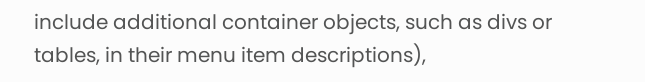include additional container objects, such as divs or tables, in their menu item descriptions),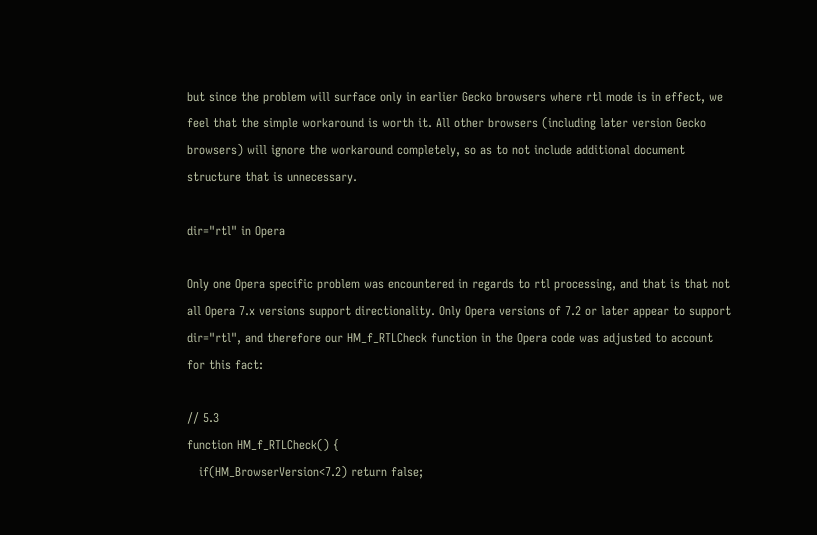but since the problem will surface only in earlier Gecko browsers where rtl mode is in effect, we feel that the simple workaround is worth it. All other browsers (including later version Gecko browsers) will ignore the workaround completely, so as to not include additional document structure that is unnecessary.

dir="rtl" in Opera

Only one Opera specific problem was encountered in regards to rtl processing, and that is that not all Opera 7.x versions support directionality. Only Opera versions of 7.2 or later appear to support dir="rtl", and therefore our HM_f_RTLCheck function in the Opera code was adjusted to account for this fact:

// 5.3
function HM_f_RTLCheck() {
   if(HM_BrowserVersion<7.2) return false;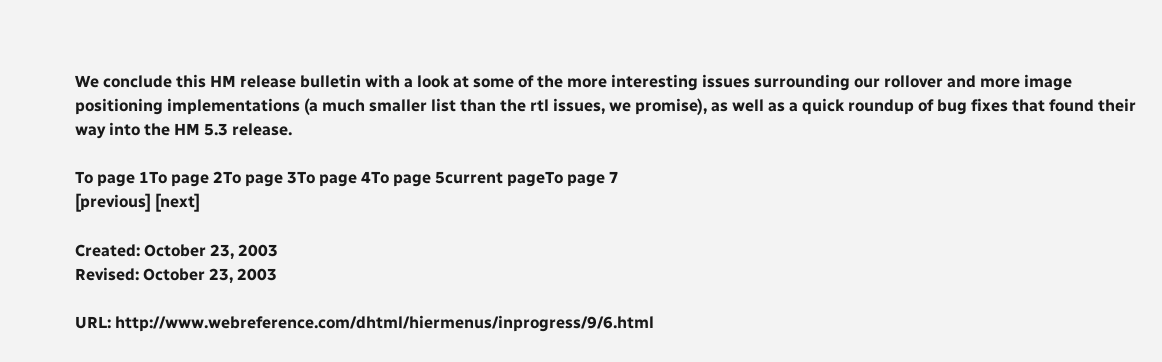We conclude this HM release bulletin with a look at some of the more interesting issues surrounding our rollover and more image positioning implementations (a much smaller list than the rtl issues, we promise), as well as a quick roundup of bug fixes that found their way into the HM 5.3 release.

To page 1To page 2To page 3To page 4To page 5current pageTo page 7
[previous] [next]

Created: October 23, 2003
Revised: October 23, 2003

URL: http://www.webreference.com/dhtml/hiermenus/inprogress/9/6.html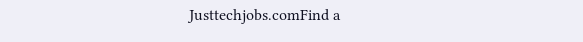Justtechjobs.comFind a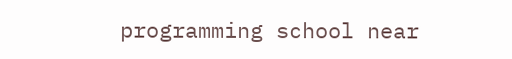programming school near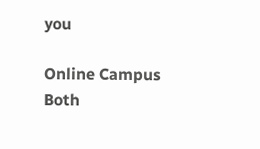you

Online Campus Both